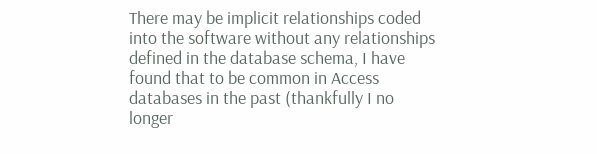There may be implicit relationships coded into the software without any relationships defined in the database schema, I have found that to be common in Access databases in the past (thankfully I no longer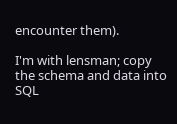encounter them).

I'm with lensman; copy the schema and data into SQL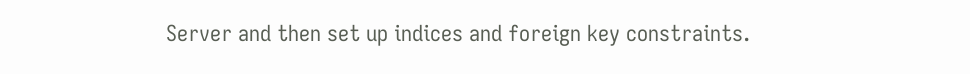Server and then set up indices and foreign key constraints.